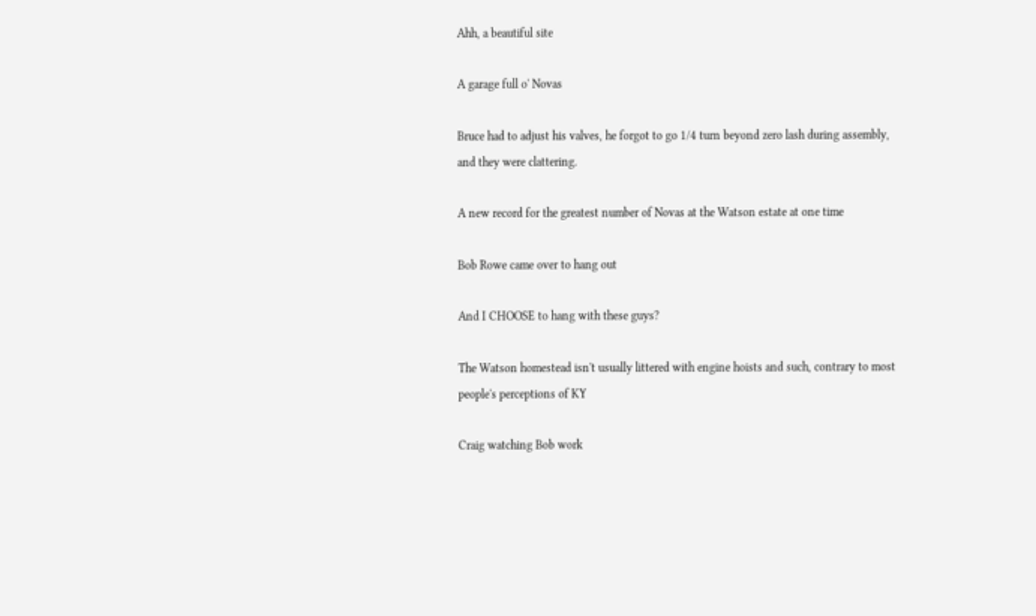Ahh, a beautiful site

A garage full o' Novas

Bruce had to adjust his valves, he forgot to go 1/4 turn beyond zero lash during assembly,  and they were clattering.

A new record for the greatest number of Novas at the Watson estate at one time

Bob Rowe came over to hang out

And I CHOOSE to hang with these guys?

The Watson homestead isn't usually littered with engine hoists and such, contrary to most people's perceptions of KY

Craig watching Bob work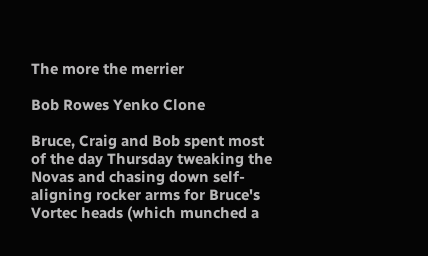The more the merrier

Bob Rowes Yenko Clone

Bruce, Craig and Bob spent most of the day Thursday tweaking the Novas and chasing down self-aligning rocker arms for Bruce's Vortec heads (which munched a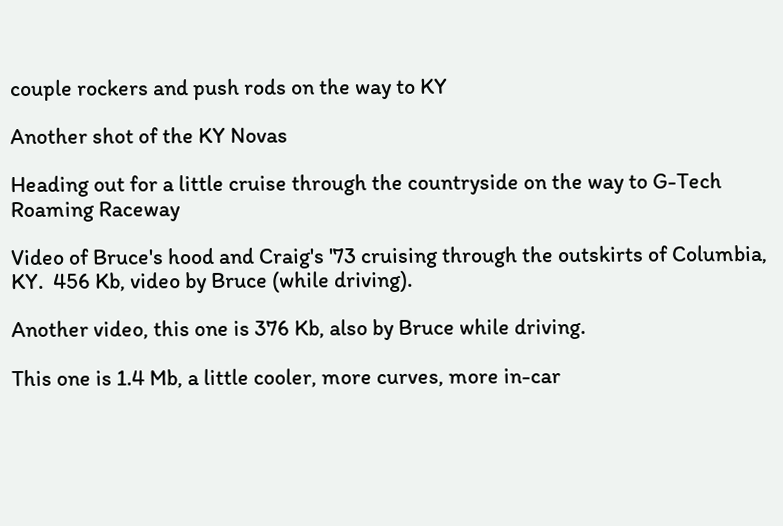couple rockers and push rods on the way to KY

Another shot of the KY Novas

Heading out for a little cruise through the countryside on the way to G-Tech Roaming Raceway

Video of Bruce's hood and Craig's '73 cruising through the outskirts of Columbia, KY.  456 Kb, video by Bruce (while driving).

Another video, this one is 376 Kb, also by Bruce while driving.

This one is 1.4 Mb, a little cooler, more curves, more in-car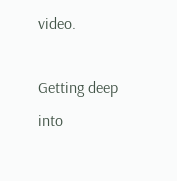video.

Getting deep into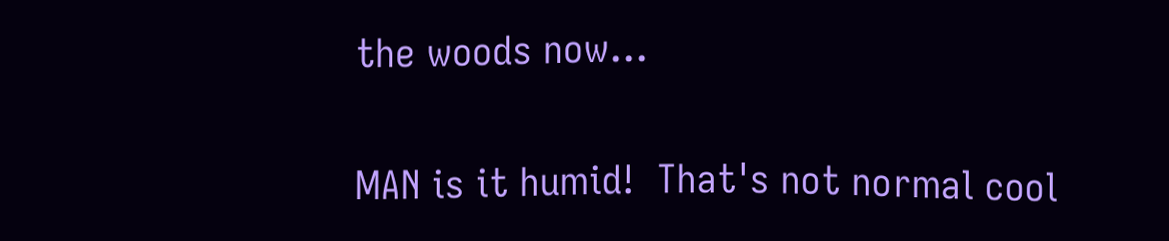the woods now...

MAN is it humid!  That's not normal cool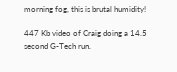morning fog, this is brutal humidity!

447 Kb video of Craig doing a 14.5 second G-Tech run.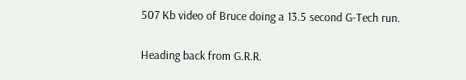507 Kb video of Bruce doing a 13.5 second G-Tech run.

Heading back from G.R.R.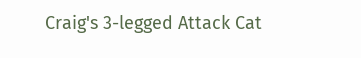Craig's 3-legged Attack Cat